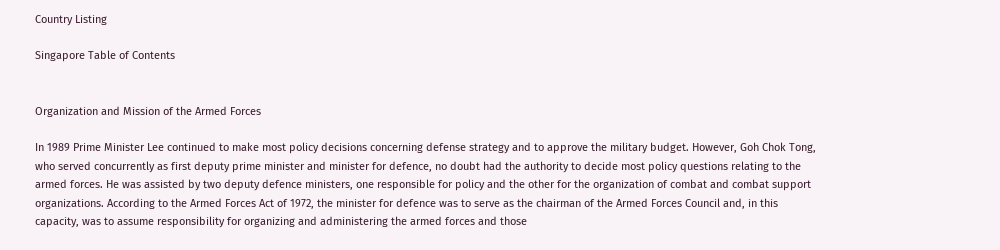Country Listing

Singapore Table of Contents


Organization and Mission of the Armed Forces

In 1989 Prime Minister Lee continued to make most policy decisions concerning defense strategy and to approve the military budget. However, Goh Chok Tong, who served concurrently as first deputy prime minister and minister for defence, no doubt had the authority to decide most policy questions relating to the armed forces. He was assisted by two deputy defence ministers, one responsible for policy and the other for the organization of combat and combat support organizations. According to the Armed Forces Act of 1972, the minister for defence was to serve as the chairman of the Armed Forces Council and, in this capacity, was to assume responsibility for organizing and administering the armed forces and those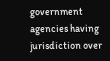government agencies having jurisdiction over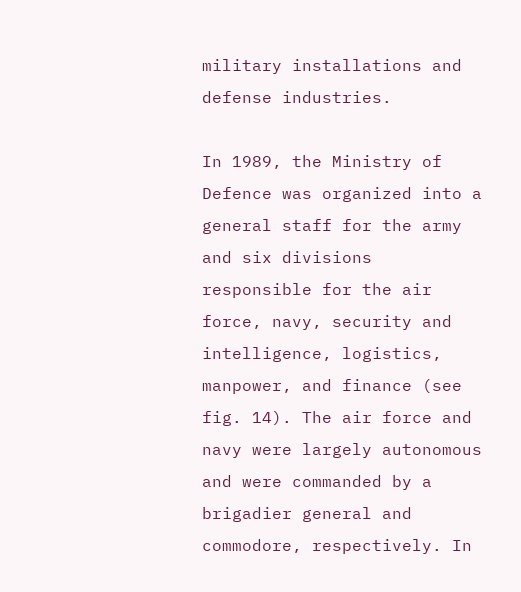military installations and defense industries.

In 1989, the Ministry of Defence was organized into a general staff for the army and six divisions responsible for the air force, navy, security and intelligence, logistics, manpower, and finance (see fig. 14). The air force and navy were largely autonomous and were commanded by a brigadier general and commodore, respectively. In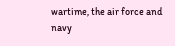wartime, the air force and navy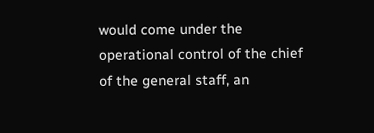would come under the operational control of the chief of the general staff, an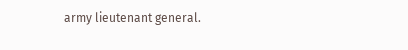army lieutenant general.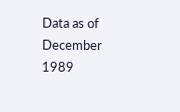Data as of December 1989